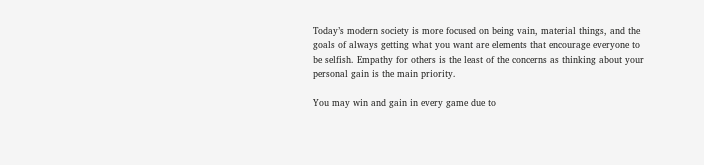Today’s modern society is more focused on being vain, material things, and the goals of always getting what you want are elements that encourage everyone to be selfish. Empathy for others is the least of the concerns as thinking about your personal gain is the main priority.

You may win and gain in every game due to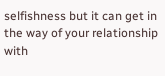selfishness but it can get in the way of your relationship with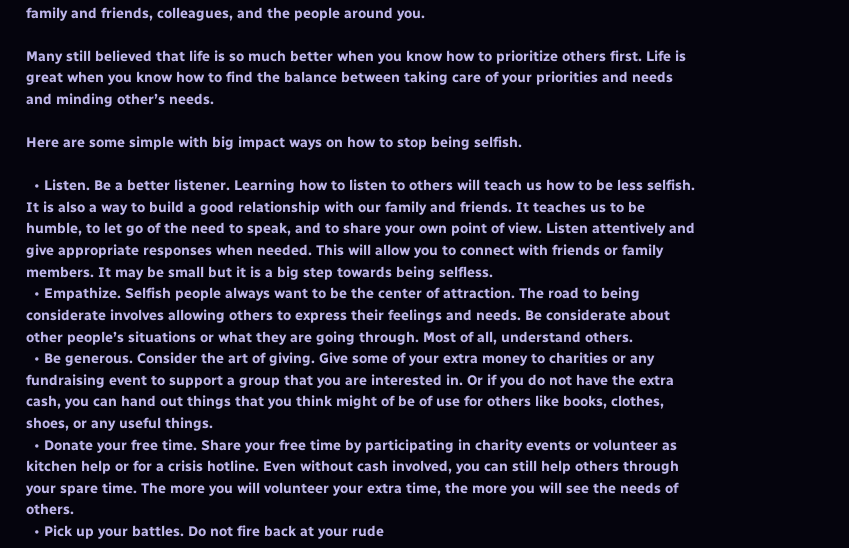family and friends, colleagues, and the people around you.

Many still believed that life is so much better when you know how to prioritize others first. Life is great when you know how to find the balance between taking care of your priorities and needs and minding other’s needs.

Here are some simple with big impact ways on how to stop being selfish.

  • Listen. Be a better listener. Learning how to listen to others will teach us how to be less selfish. It is also a way to build a good relationship with our family and friends. It teaches us to be humble, to let go of the need to speak, and to share your own point of view. Listen attentively and give appropriate responses when needed. This will allow you to connect with friends or family members. It may be small but it is a big step towards being selfless.
  • Empathize. Selfish people always want to be the center of attraction. The road to being considerate involves allowing others to express their feelings and needs. Be considerate about other people’s situations or what they are going through. Most of all, understand others.
  • Be generous. Consider the art of giving. Give some of your extra money to charities or any fundraising event to support a group that you are interested in. Or if you do not have the extra cash, you can hand out things that you think might of be of use for others like books, clothes, shoes, or any useful things.
  • Donate your free time. Share your free time by participating in charity events or volunteer as kitchen help or for a crisis hotline. Even without cash involved, you can still help others through your spare time. The more you will volunteer your extra time, the more you will see the needs of others.
  • Pick up your battles. Do not fire back at your rude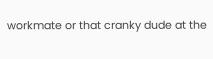workmate or that cranky dude at the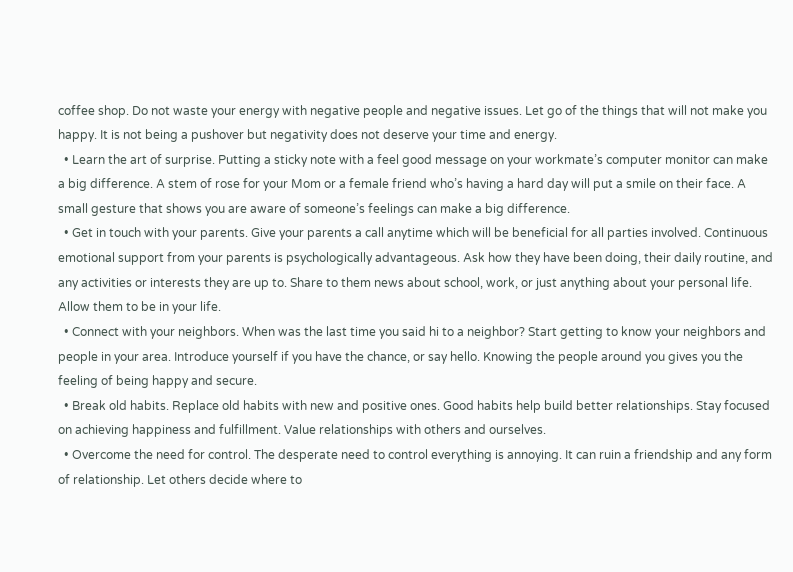coffee shop. Do not waste your energy with negative people and negative issues. Let go of the things that will not make you happy. It is not being a pushover but negativity does not deserve your time and energy.
  • Learn the art of surprise. Putting a sticky note with a feel good message on your workmate’s computer monitor can make a big difference. A stem of rose for your Mom or a female friend who’s having a hard day will put a smile on their face. A small gesture that shows you are aware of someone’s feelings can make a big difference.
  • Get in touch with your parents. Give your parents a call anytime which will be beneficial for all parties involved. Continuous emotional support from your parents is psychologically advantageous. Ask how they have been doing, their daily routine, and any activities or interests they are up to. Share to them news about school, work, or just anything about your personal life. Allow them to be in your life.
  • Connect with your neighbors. When was the last time you said hi to a neighbor? Start getting to know your neighbors and people in your area. Introduce yourself if you have the chance, or say hello. Knowing the people around you gives you the feeling of being happy and secure.
  • Break old habits. Replace old habits with new and positive ones. Good habits help build better relationships. Stay focused on achieving happiness and fulfillment. Value relationships with others and ourselves.
  • Overcome the need for control. The desperate need to control everything is annoying. It can ruin a friendship and any form of relationship. Let others decide where to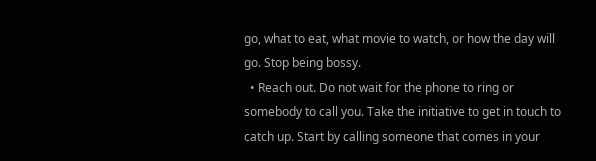go, what to eat, what movie to watch, or how the day will go. Stop being bossy.
  • Reach out. Do not wait for the phone to ring or somebody to call you. Take the initiative to get in touch to catch up. Start by calling someone that comes in your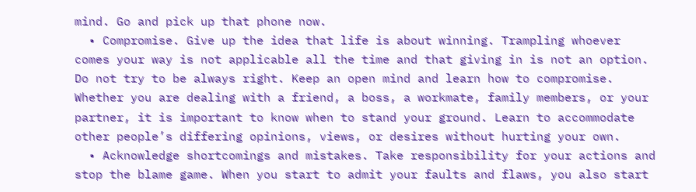mind. Go and pick up that phone now.
  • Compromise. Give up the idea that life is about winning. Trampling whoever comes your way is not applicable all the time and that giving in is not an option. Do not try to be always right. Keep an open mind and learn how to compromise. Whether you are dealing with a friend, a boss, a workmate, family members, or your partner, it is important to know when to stand your ground. Learn to accommodate other people’s differing opinions, views, or desires without hurting your own.
  • Acknowledge shortcomings and mistakes. Take responsibility for your actions and stop the blame game. When you start to admit your faults and flaws, you also start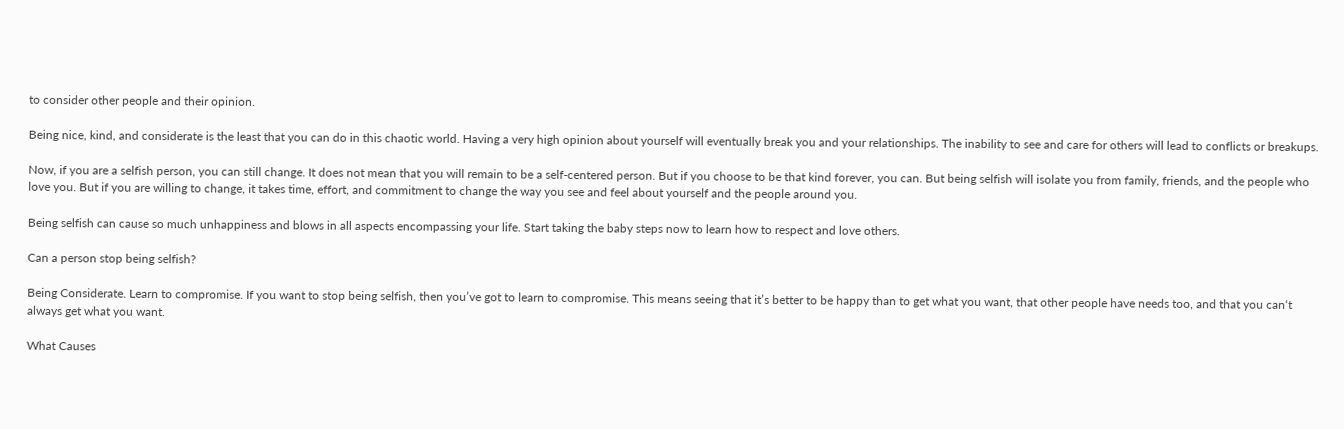to consider other people and their opinion.

Being nice, kind, and considerate is the least that you can do in this chaotic world. Having a very high opinion about yourself will eventually break you and your relationships. The inability to see and care for others will lead to conflicts or breakups.

Now, if you are a selfish person, you can still change. It does not mean that you will remain to be a self-centered person. But if you choose to be that kind forever, you can. But being selfish will isolate you from family, friends, and the people who love you. But if you are willing to change, it takes time, effort, and commitment to change the way you see and feel about yourself and the people around you.

Being selfish can cause so much unhappiness and blows in all aspects encompassing your life. Start taking the baby steps now to learn how to respect and love others.

Can a person stop being selfish?

Being Considerate. Learn to compromise. If you want to stop being selfish, then you’ve got to learn to compromise. This means seeing that it’s better to be happy than to get what you want, that other people have needs too, and that you can‘t always get what you want.

What Causes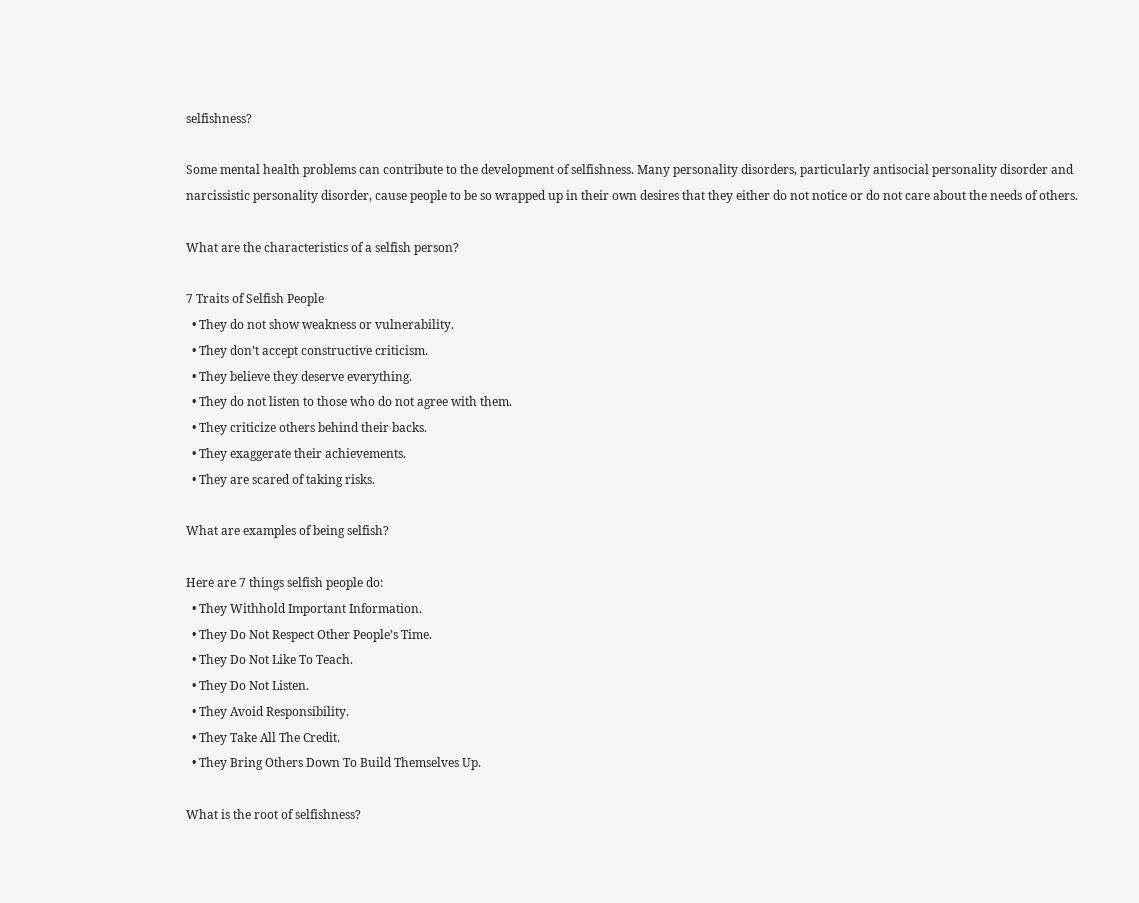selfishness?

Some mental health problems can contribute to the development of selfishness. Many personality disorders, particularly antisocial personality disorder and narcissistic personality disorder, cause people to be so wrapped up in their own desires that they either do not notice or do not care about the needs of others.

What are the characteristics of a selfish person?

7 Traits of Selfish People
  • They do not show weakness or vulnerability.
  • They don’t accept constructive criticism.
  • They believe they deserve everything.
  • They do not listen to those who do not agree with them.
  • They criticize others behind their backs.
  • They exaggerate their achievements.
  • They are scared of taking risks.

What are examples of being selfish?

Here are 7 things selfish people do:
  • They Withhold Important Information.
  • They Do Not Respect Other People’s Time.
  • They Do Not Like To Teach.
  • They Do Not Listen.
  • They Avoid Responsibility.
  • They Take All The Credit.
  • They Bring Others Down To Build Themselves Up.

What is the root of selfishness?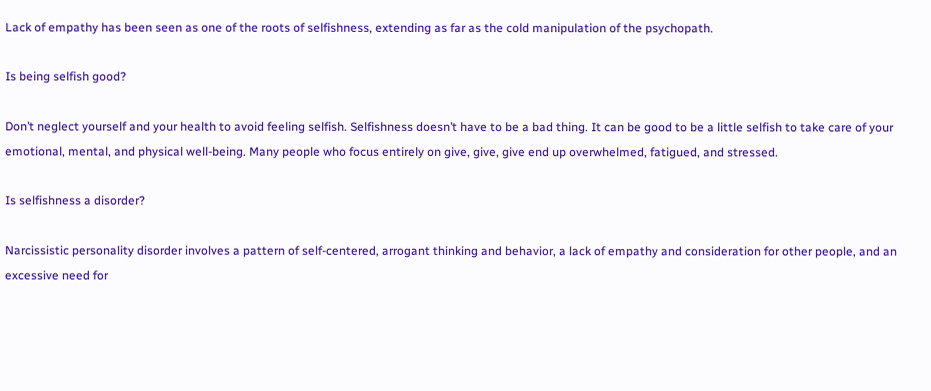Lack of empathy has been seen as one of the roots of selfishness, extending as far as the cold manipulation of the psychopath.

Is being selfish good?

Don’t neglect yourself and your health to avoid feeling selfish. Selfishness doesn’t have to be a bad thing. It can be good to be a little selfish to take care of your emotional, mental, and physical well-being. Many people who focus entirely on give, give, give end up overwhelmed, fatigued, and stressed.

Is selfishness a disorder?

Narcissistic personality disorder involves a pattern of self-centered, arrogant thinking and behavior, a lack of empathy and consideration for other people, and an excessive need for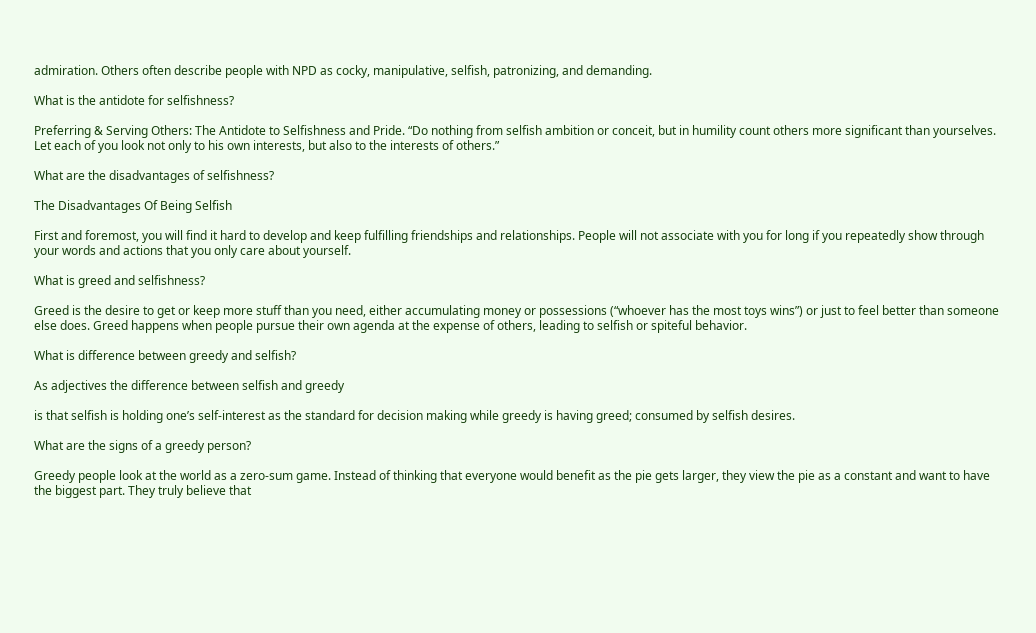admiration. Others often describe people with NPD as cocky, manipulative, selfish, patronizing, and demanding.

What is the antidote for selfishness?

Preferring & Serving Others: The Antidote to Selfishness and Pride. “Do nothing from selfish ambition or conceit, but in humility count others more significant than yourselves. Let each of you look not only to his own interests, but also to the interests of others.”

What are the disadvantages of selfishness?

The Disadvantages Of Being Selfish

First and foremost, you will find it hard to develop and keep fulfilling friendships and relationships. People will not associate with you for long if you repeatedly show through your words and actions that you only care about yourself.

What is greed and selfishness?

Greed is the desire to get or keep more stuff than you need, either accumulating money or possessions (“whoever has the most toys wins”) or just to feel better than someone else does. Greed happens when people pursue their own agenda at the expense of others, leading to selfish or spiteful behavior.

What is difference between greedy and selfish?

As adjectives the difference between selfish and greedy

is that selfish is holding one’s self-interest as the standard for decision making while greedy is having greed; consumed by selfish desires.

What are the signs of a greedy person?

Greedy people look at the world as a zero-sum game. Instead of thinking that everyone would benefit as the pie gets larger, they view the pie as a constant and want to have the biggest part. They truly believe that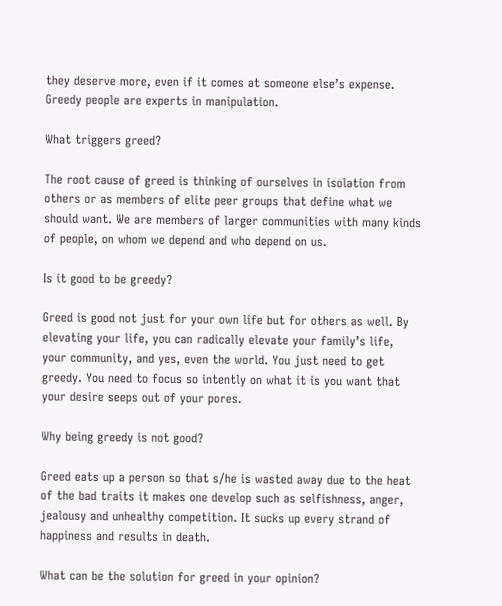they deserve more, even if it comes at someone else’s expense. Greedy people are experts in manipulation.

What triggers greed?

The root cause of greed is thinking of ourselves in isolation from others or as members of elite peer groups that define what we should want. We are members of larger communities with many kinds of people, on whom we depend and who depend on us.

Is it good to be greedy?

Greed is good not just for your own life but for others as well. By elevating your life, you can radically elevate your family’s life, your community, and yes, even the world. You just need to get greedy. You need to focus so intently on what it is you want that your desire seeps out of your pores.

Why being greedy is not good?

Greed eats up a person so that s/he is wasted away due to the heat of the bad traits it makes one develop such as selfishness, anger, jealousy and unhealthy competition. It sucks up every strand of happiness and results in death.

What can be the solution for greed in your opinion?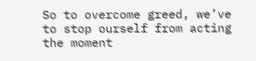So to overcome greed, we’ve to stop ourself from acting the moment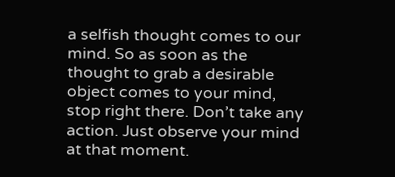a selfish thought comes to our mind. So as soon as the thought to grab a desirable object comes to your mind, stop right there. Don’t take any action. Just observe your mind at that moment.